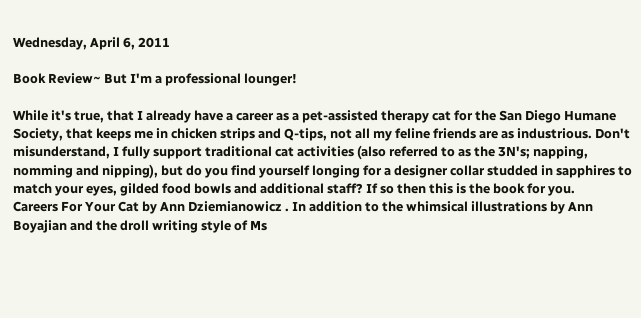Wednesday, April 6, 2011

Book Review~ But I'm a professional lounger!

While it's true, that I already have a career as a pet-assisted therapy cat for the San Diego Humane Society, that keeps me in chicken strips and Q-tips, not all my feline friends are as industrious. Don't misunderstand, I fully support traditional cat activities (also referred to as the 3N's; napping, nomming and nipping), but do you find yourself longing for a designer collar studded in sapphires to match your eyes, gilded food bowls and additional staff? If so then this is the book for you.
Careers For Your Cat by Ann Dziemianowicz . In addition to the whimsical illustrations by Ann Boyajian and the droll writing style of Ms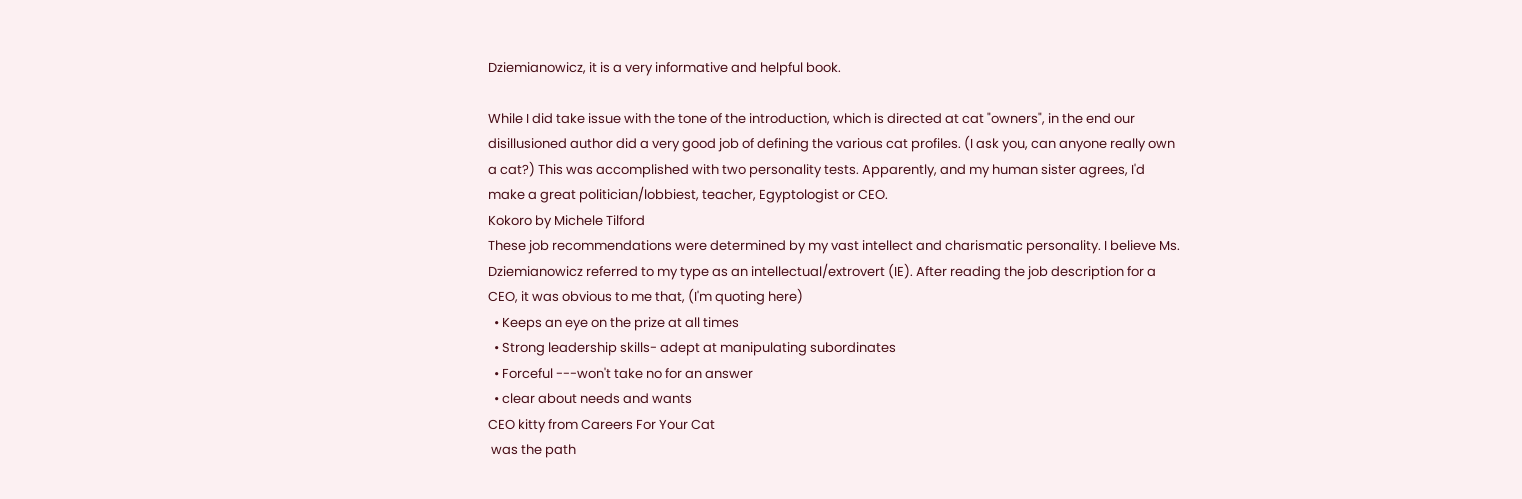Dziemianowicz, it is a very informative and helpful book.

While I did take issue with the tone of the introduction, which is directed at cat "owners", in the end our disillusioned author did a very good job of defining the various cat profiles. (I ask you, can anyone really own a cat?) This was accomplished with two personality tests. Apparently, and my human sister agrees, I'd make a great politician/lobbiest, teacher, Egyptologist or CEO.
Kokoro by Michele Tilford
These job recommendations were determined by my vast intellect and charismatic personality. I believe Ms. Dziemianowicz referred to my type as an intellectual/extrovert (IE). After reading the job description for a CEO, it was obvious to me that, (I'm quoting here)
  • Keeps an eye on the prize at all times
  • Strong leadership skills- adept at manipulating subordinates
  • Forceful ---won't take no for an answer
  • clear about needs and wants
CEO kitty from Careers For Your Cat
 was the path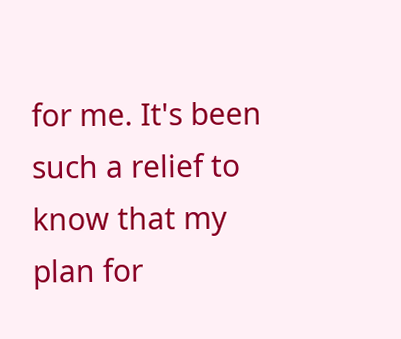for me. It's been such a relief to know that my plan for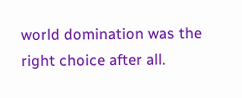world domination was the right choice after all.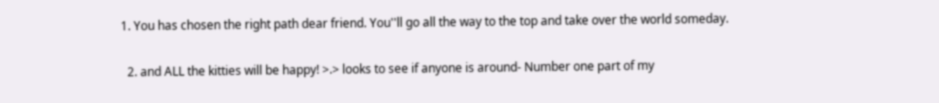1. You has chosen the right path dear friend. You''ll go all the way to the top and take over the world someday.

  2. and ALL the kitties will be happy! >.> looks to see if anyone is around- Number one part of my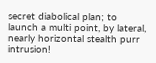secret diabolical plan; to launch a multi point, by lateral, nearly horizontal stealth purr intrusion!